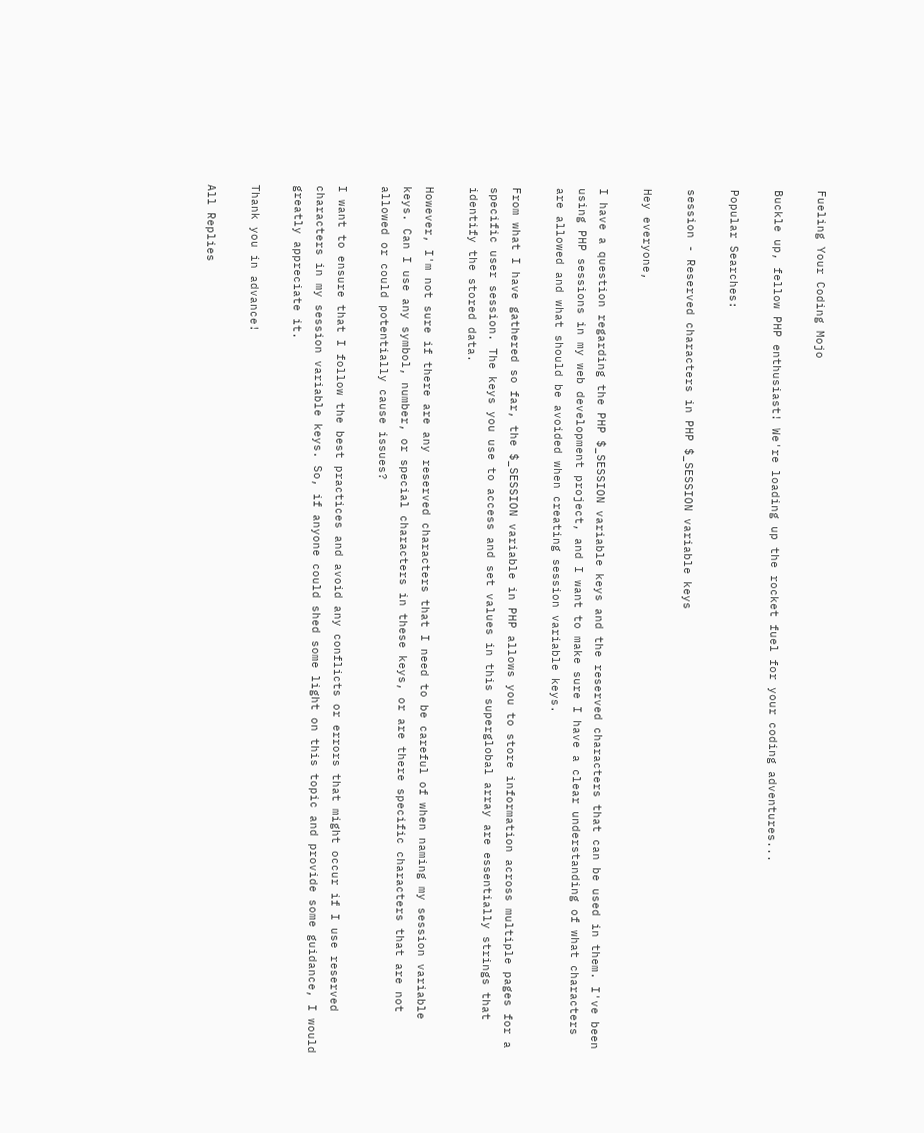Fueling Your Coding Mojo

Buckle up, fellow PHP enthusiast! We're loading up the rocket fuel for your coding adventures...

Popular Searches:

session - Reserved characters in PHP $_SESSION variable keys

Hey everyone,

I have a question regarding the PHP $_SESSION variable keys and the reserved characters that can be used in them. I've been using PHP sessions in my web development project, and I want to make sure I have a clear understanding of what characters are allowed and what should be avoided when creating session variable keys.

From what I have gathered so far, the $_SESSION variable in PHP allows you to store information across multiple pages for a specific user session. The keys you use to access and set values in this superglobal array are essentially strings that identify the stored data.

However, I'm not sure if there are any reserved characters that I need to be careful of when naming my session variable keys. Can I use any symbol, number, or special characters in these keys, or are there specific characters that are not allowed or could potentially cause issues?

I want to ensure that I follow the best practices and avoid any conflicts or errors that might occur if I use reserved characters in my session variable keys. So, if anyone could shed some light on this topic and provide some guidance, I would greatly appreciate it.

Thank you in advance!

All Replies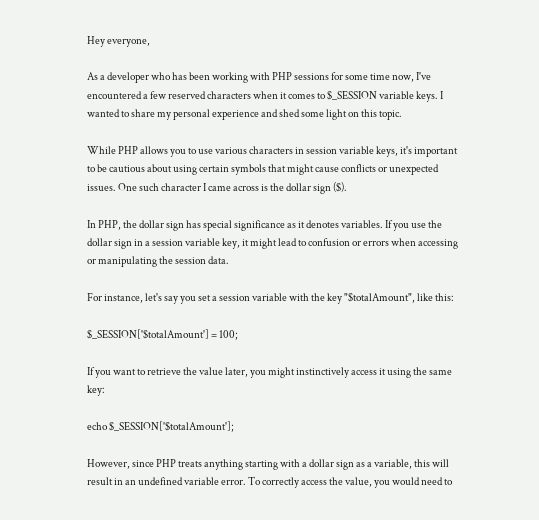Hey everyone,

As a developer who has been working with PHP sessions for some time now, I've encountered a few reserved characters when it comes to $_SESSION variable keys. I wanted to share my personal experience and shed some light on this topic.

While PHP allows you to use various characters in session variable keys, it's important to be cautious about using certain symbols that might cause conflicts or unexpected issues. One such character I came across is the dollar sign ($).

In PHP, the dollar sign has special significance as it denotes variables. If you use the dollar sign in a session variable key, it might lead to confusion or errors when accessing or manipulating the session data.

For instance, let's say you set a session variable with the key "$totalAmount", like this:

$_SESSION['$totalAmount'] = 100;

If you want to retrieve the value later, you might instinctively access it using the same key:

echo $_SESSION['$totalAmount'];

However, since PHP treats anything starting with a dollar sign as a variable, this will result in an undefined variable error. To correctly access the value, you would need to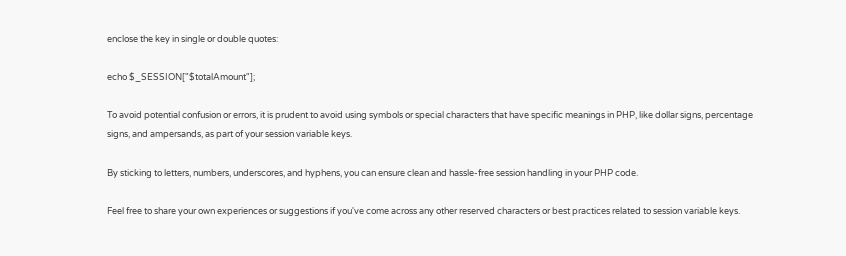enclose the key in single or double quotes:

echo $_SESSION["$totalAmount"];

To avoid potential confusion or errors, it is prudent to avoid using symbols or special characters that have specific meanings in PHP, like dollar signs, percentage signs, and ampersands, as part of your session variable keys.

By sticking to letters, numbers, underscores, and hyphens, you can ensure clean and hassle-free session handling in your PHP code.

Feel free to share your own experiences or suggestions if you've come across any other reserved characters or best practices related to session variable keys.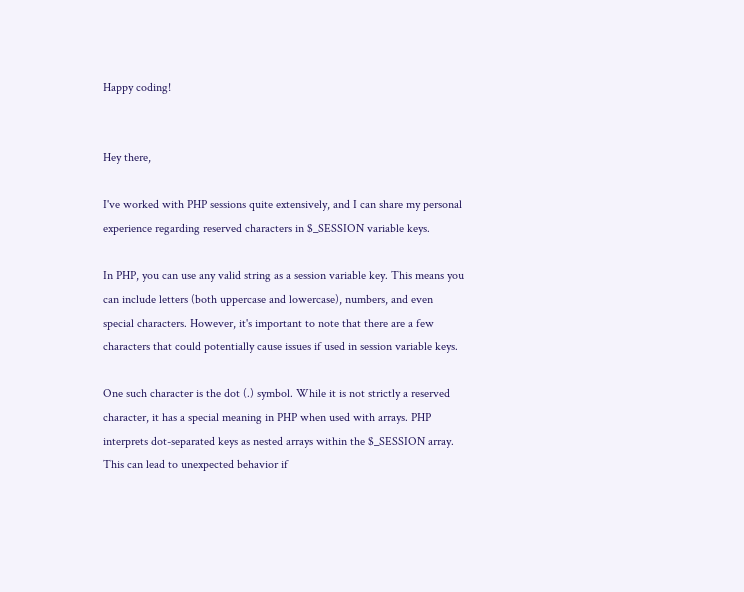Happy coding!


Hey there,

I've worked with PHP sessions quite extensively, and I can share my personal experience regarding reserved characters in $_SESSION variable keys.

In PHP, you can use any valid string as a session variable key. This means you can include letters (both uppercase and lowercase), numbers, and even special characters. However, it's important to note that there are a few characters that could potentially cause issues if used in session variable keys.

One such character is the dot (.) symbol. While it is not strictly a reserved character, it has a special meaning in PHP when used with arrays. PHP interprets dot-separated keys as nested arrays within the $_SESSION array. This can lead to unexpected behavior if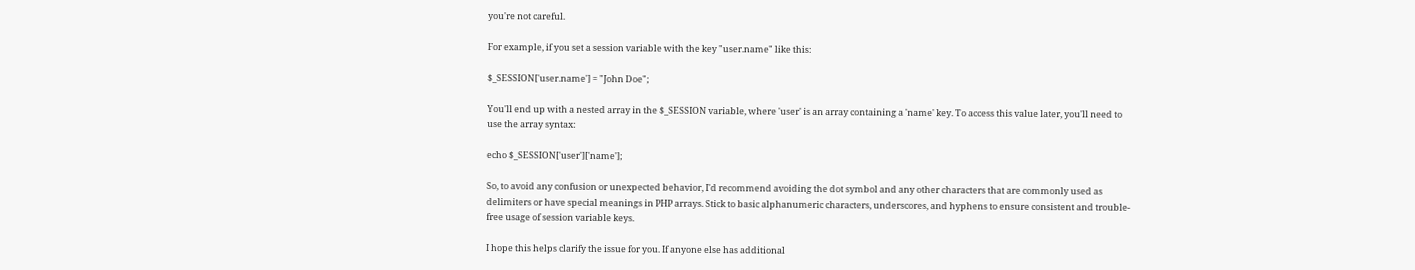you're not careful.

For example, if you set a session variable with the key "user.name" like this:

$_SESSION['user.name'] = "John Doe";

You'll end up with a nested array in the $_SESSION variable, where 'user' is an array containing a 'name' key. To access this value later, you'll need to use the array syntax:

echo $_SESSION['user']['name'];

So, to avoid any confusion or unexpected behavior, I'd recommend avoiding the dot symbol and any other characters that are commonly used as delimiters or have special meanings in PHP arrays. Stick to basic alphanumeric characters, underscores, and hyphens to ensure consistent and trouble-free usage of session variable keys.

I hope this helps clarify the issue for you. If anyone else has additional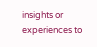insights or experiences to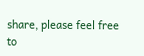share, please feel free to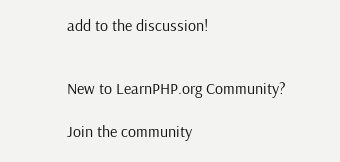add to the discussion!


New to LearnPHP.org Community?

Join the community